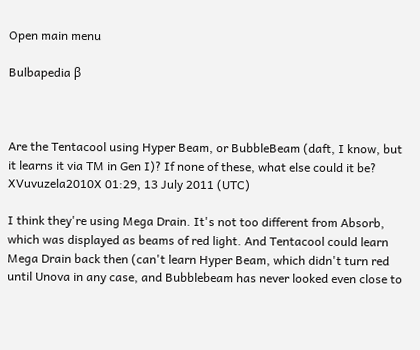Open main menu

Bulbapedia β



Are the Tentacool using Hyper Beam, or BubbleBeam (daft, I know, but it learns it via TM in Gen I)? If none of these, what else could it be? XVuvuzela2010X 01:29, 13 July 2011 (UTC)

I think they're using Mega Drain. It's not too different from Absorb, which was displayed as beams of red light. And Tentacool could learn Mega Drain back then (can't learn Hyper Beam, which didn't turn red until Unova in any case, and Bubblebeam has never looked even close to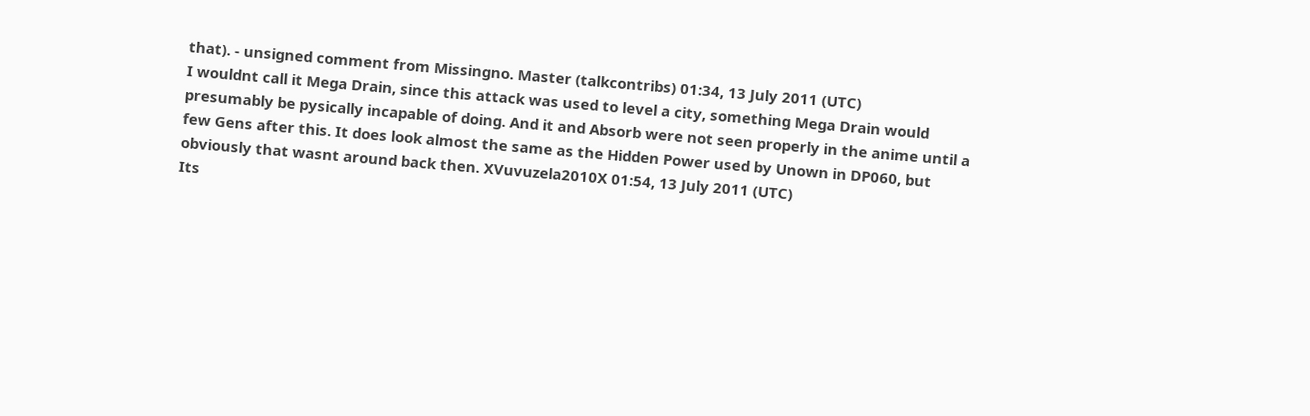that). - unsigned comment from Missingno. Master (talkcontribs) 01:34, 13 July 2011 (UTC)
I wouldnt call it Mega Drain, since this attack was used to level a city, something Mega Drain would presumably be pysically incapable of doing. And it and Absorb were not seen properly in the anime until a few Gens after this. It does look almost the same as the Hidden Power used by Unown in DP060, but obviously that wasnt around back then. XVuvuzela2010X 01:54, 13 July 2011 (UTC)
Its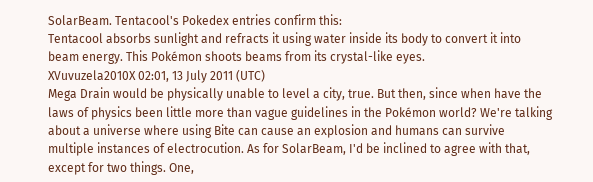SolarBeam. Tentacool's Pokedex entries confirm this:
Tentacool absorbs sunlight and refracts it using water inside its body to convert it into beam energy. This Pokémon shoots beams from its crystal-like eyes.
XVuvuzela2010X 02:01, 13 July 2011 (UTC)
Mega Drain would be physically unable to level a city, true. But then, since when have the laws of physics been little more than vague guidelines in the Pokémon world? We're talking about a universe where using Bite can cause an explosion and humans can survive multiple instances of electrocution. As for SolarBeam, I'd be inclined to agree with that, except for two things. One,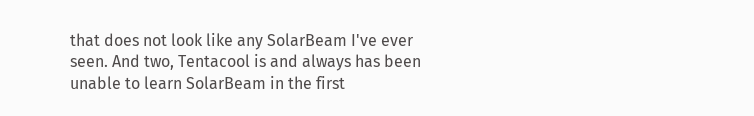that does not look like any SolarBeam I've ever seen. And two, Tentacool is and always has been unable to learn SolarBeam in the first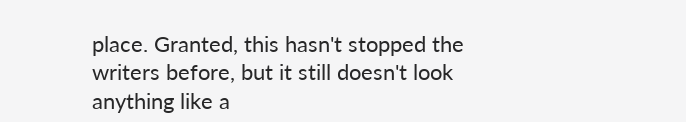place. Granted, this hasn't stopped the writers before, but it still doesn't look anything like a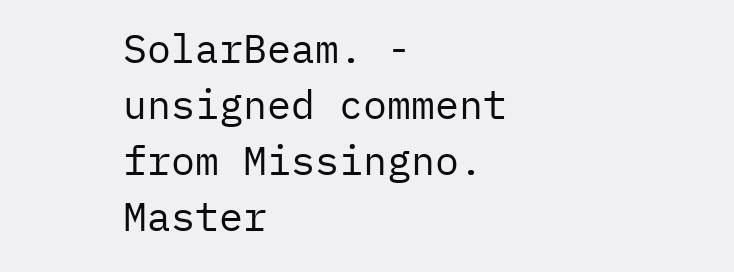SolarBeam. - unsigned comment from Missingno. Master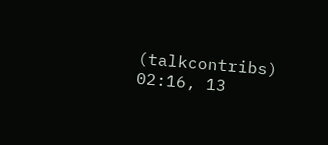(talkcontribs) 02:16, 13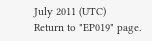July 2011 (UTC)
Return to "EP019" page.